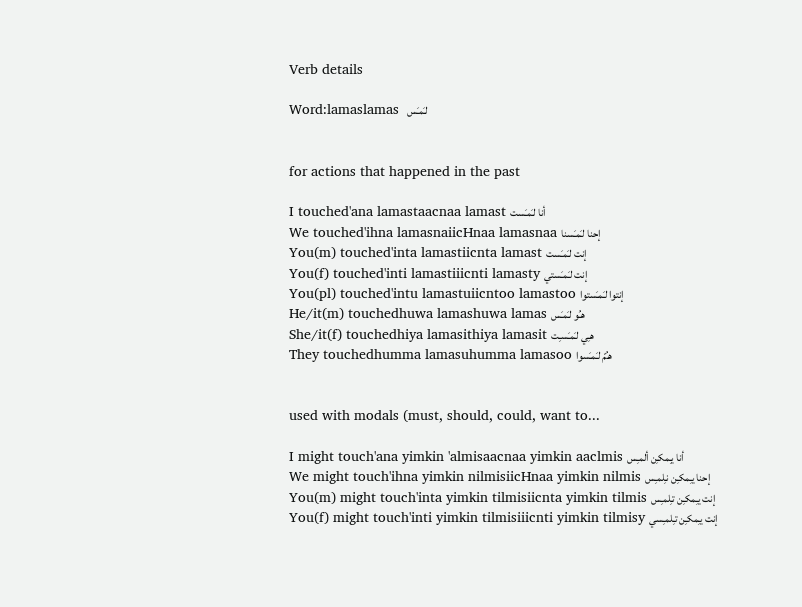Verb details

Word:lamaslamas  لـَمـَس


for actions that happened in the past

I touched'ana lamastaacnaa lamast أنا لـَمـَست
We touched'ihna lamasnaiicHnaa lamasnaa إحنا لـَمـَسنا
You(m) touched'inta lamastiicnta lamast إنت لـَمـَست
You(f) touched'inti lamastiiicnti lamasty إنت لـَمـَستي
You(pl) touched'intu lamastuiicntoo lamastoo إنتوا لـَمـَستوا
He/it(m) touchedhuwa lamashuwa lamas هـُو لـَمـَس
She/it(f) touchedhiya lamasithiya lamasit هـِي لـَمـَسـِت
They touchedhumma lamasuhumma lamasoo هـُمّ لـَمـَسوا


used with modals (must, should, could, want to...

I might touch'ana yimkin 'almisaacnaa yimkin aaclmis أنا يـِمكـِن ألمـِس
We might touch'ihna yimkin nilmisiicHnaa yimkin nilmis إحنا يـِمكـِن نـِلمـِس
You(m) might touch'inta yimkin tilmisiicnta yimkin tilmis إنت يـِمكـِن تـِلمـِس
You(f) might touch'inti yimkin tilmisiiicnti yimkin tilmisy إنت يـِمكـِن تـِلمـِسي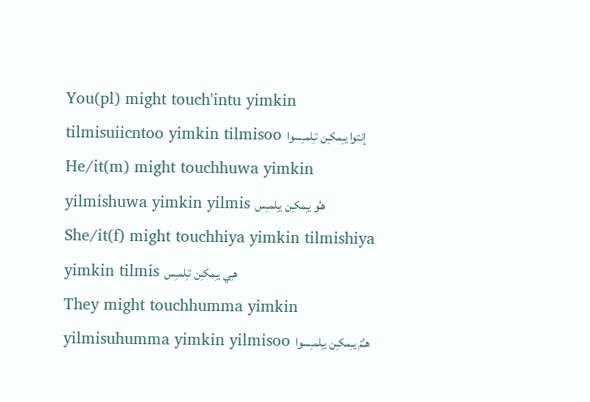You(pl) might touch'intu yimkin tilmisuiicntoo yimkin tilmisoo إنتوا يـِمكـِن تـِلمـِسوا
He/it(m) might touchhuwa yimkin yilmishuwa yimkin yilmis هـُو يـِمكـِن يـِلمـِس
She/it(f) might touchhiya yimkin tilmishiya yimkin tilmis هـِي يـِمكـِن تـِلمـِس
They might touchhumma yimkin yilmisuhumma yimkin yilmisoo هـُمّ يـِمكـِن يـِلمـِسوا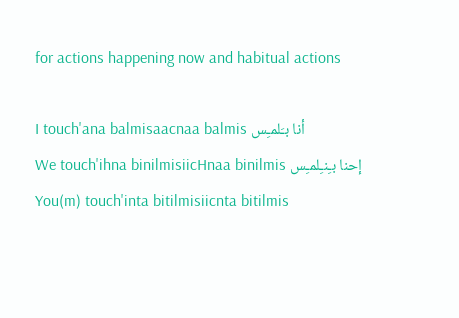for actions happening now and habitual actions

I touch'ana balmisaacnaa balmis أنا بـَلمـِس
We touch'ihna binilmisiicHnaa binilmis إحنا بـِنـِلمـِس
You(m) touch'inta bitilmisiicnta bitilmis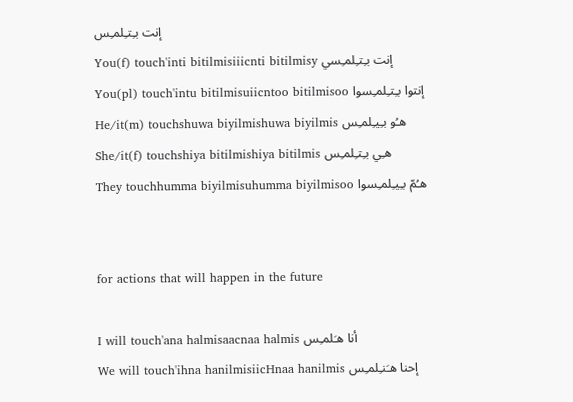إنت بـِتـِلمـِس
You(f) touch'inti bitilmisiiicnti bitilmisy إنت بـِتـِلمـِسي
You(pl) touch'intu bitilmisuiicntoo bitilmisoo إنتوا بـِتـِلمـِسوا
He/it(m) touchshuwa biyilmishuwa biyilmis هـُو بـِيـِلمـِس
She/it(f) touchshiya bitilmishiya bitilmis هـِي بـِتـِلمـِس
They touchhumma biyilmisuhumma biyilmisoo هـُمّ بـِيـِلمـِسوا


for actions that will happen in the future

I will touch'ana halmisaacnaa halmis أنا هـَلمـِس
We will touch'ihna hanilmisiicHnaa hanilmis إحنا هـَنـِلمـِس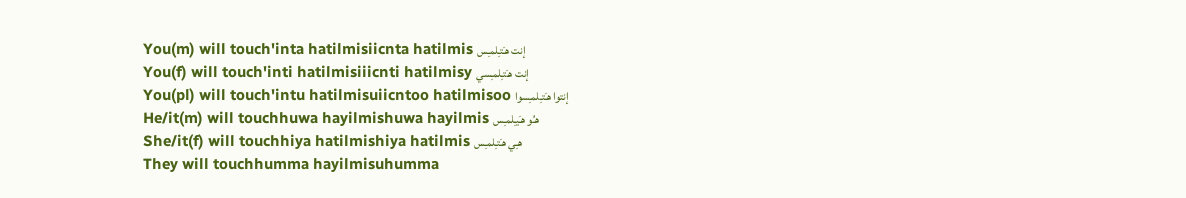You(m) will touch'inta hatilmisiicnta hatilmis إنت هـَتـِلمـِس
You(f) will touch'inti hatilmisiiicnti hatilmisy إنت هـَتـِلمـِسي
You(pl) will touch'intu hatilmisuiicntoo hatilmisoo إنتوا هـَتـِلمـِسوا
He/it(m) will touchhuwa hayilmishuwa hayilmis هـُو هـَيـِلمـِس
She/it(f) will touchhiya hatilmishiya hatilmis هـِي هـَتـِلمـِس
They will touchhumma hayilmisuhumma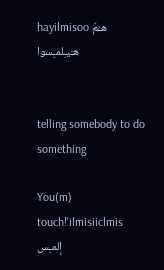hayilmisoo هـُمّ هـَيـِلمـِسوا


telling somebody to do something

You(m) touch!'ilmisiiclmis إلمـِس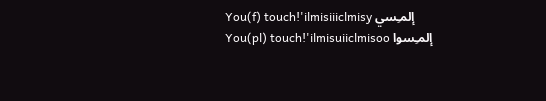You(f) touch!'ilmisiiiclmisy إلمـِسي
You(pl) touch!'ilmisuiiclmisoo إلمـِسوا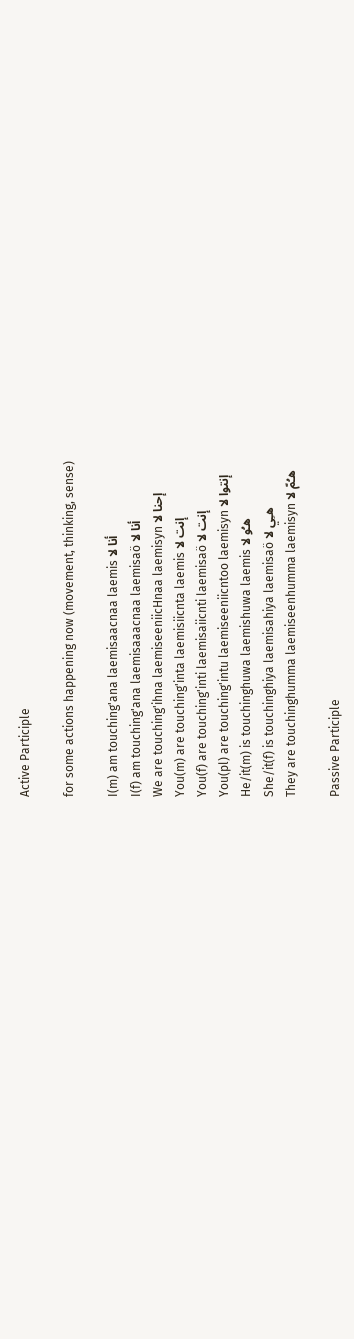Active Participle

for some actions happening now (movement, thinking, sense)

I(m) am touching'ana laemisaacnaa laemis أنا لا
I(f) am touching'ana laemisaaacnaa laemisaö أنا لا
We are touching'ihna laemiseeniicHnaa laemisyn إحنا لا
You(m) are touching'inta laemisiicnta laemis إنت لا
You(f) are touching'inti laemisaiicnti laemisaö إنت لا
You(pl) are touching'intu laemiseeniicntoo laemisyn إنتوا لا
He/it(m) is touchinghuwa laemishuwa laemis هـُو لا
She/it(f) is touchinghiya laemisahiya laemisaö هـِي لا
They are touchinghumma laemiseenhumma laemisyn هـُمّ لا

Passive Participle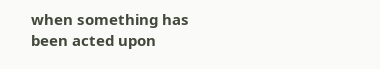when something has been acted upon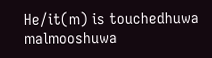He/it(m) is touchedhuwa malmooshuwa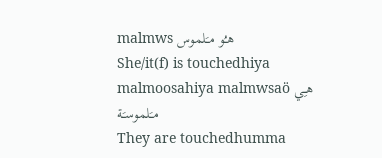malmws هـُو مـَلموس
She/it(f) is touchedhiya malmoosahiya malmwsaö هـِي مـَلموسـَة
They are touchedhumma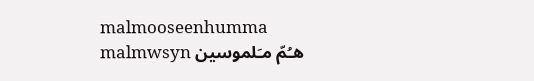malmooseenhumma malmwsyn هـُمّ مـَلموسين